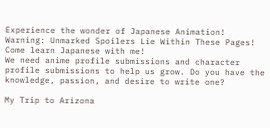Experience the wonder of Japanese Animation!
Warning: Unmarked Spoilers Lie Within These Pages!
Come learn Japanese with me!
We need anime profile submissions and character profile submissions to help us grow. Do you have the knowledge, passion, and desire to write one?

My Trip to Arizona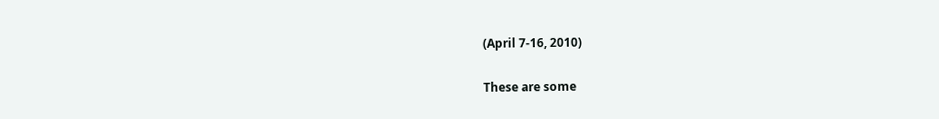(April 7-16, 2010)

These are some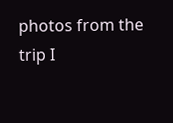photos from the trip I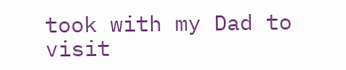took with my Dad to visit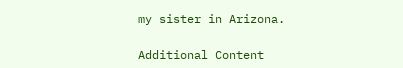my sister in Arizona.

Additional Content